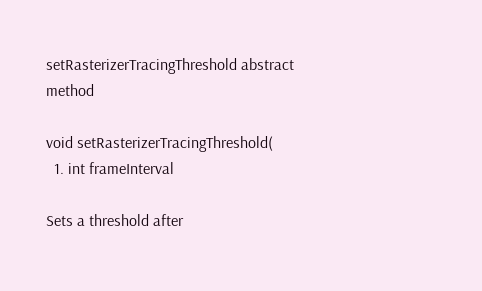setRasterizerTracingThreshold abstract method

void setRasterizerTracingThreshold(
  1. int frameInterval

Sets a threshold after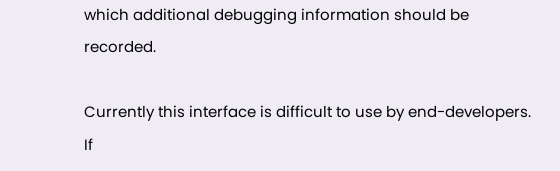which additional debugging information should be recorded.

Currently this interface is difficult to use by end-developers. If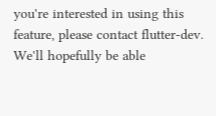you're interested in using this feature, please contact flutter-dev. We'll hopefully be able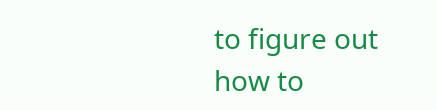to figure out how to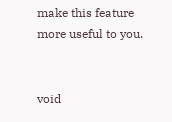make this feature more useful to you.


void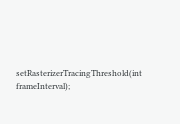setRasterizerTracingThreshold(int frameInterval);